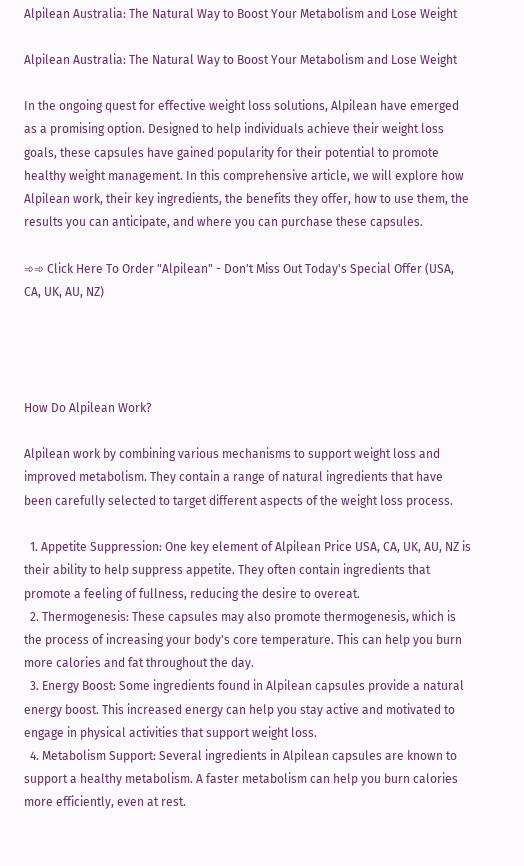Alpilean Australia: The Natural Way to Boost Your Metabolism and Lose Weight

Alpilean Australia: The Natural Way to Boost Your Metabolism and Lose Weight

In the ongoing quest for effective weight loss solutions, Alpilean have emerged as a promising option. Designed to help individuals achieve their weight loss goals, these capsules have gained popularity for their potential to promote healthy weight management. In this comprehensive article, we will explore how Alpilean work, their key ingredients, the benefits they offer, how to use them, the results you can anticipate, and where you can purchase these capsules.

➾➾ Click Here To Order "Alpilean" - Don't Miss Out Today's Special Offer (USA, CA, UK, AU, NZ)




How Do Alpilean Work?

Alpilean work by combining various mechanisms to support weight loss and improved metabolism. They contain a range of natural ingredients that have been carefully selected to target different aspects of the weight loss process.

  1. Appetite Suppression: One key element of Alpilean Price USA, CA, UK, AU, NZ is their ability to help suppress appetite. They often contain ingredients that promote a feeling of fullness, reducing the desire to overeat.
  2. Thermogenesis: These capsules may also promote thermogenesis, which is the process of increasing your body's core temperature. This can help you burn more calories and fat throughout the day.
  3. Energy Boost: Some ingredients found in Alpilean capsules provide a natural energy boost. This increased energy can help you stay active and motivated to engage in physical activities that support weight loss.
  4. Metabolism Support: Several ingredients in Alpilean capsules are known to support a healthy metabolism. A faster metabolism can help you burn calories more efficiently, even at rest.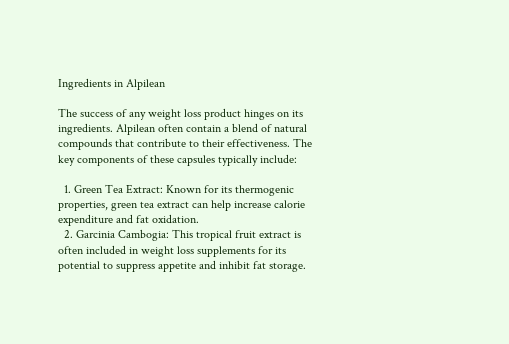Ingredients in Alpilean

The success of any weight loss product hinges on its ingredients. Alpilean often contain a blend of natural compounds that contribute to their effectiveness. The key components of these capsules typically include:

  1. Green Tea Extract: Known for its thermogenic properties, green tea extract can help increase calorie expenditure and fat oxidation.
  2. Garcinia Cambogia: This tropical fruit extract is often included in weight loss supplements for its potential to suppress appetite and inhibit fat storage.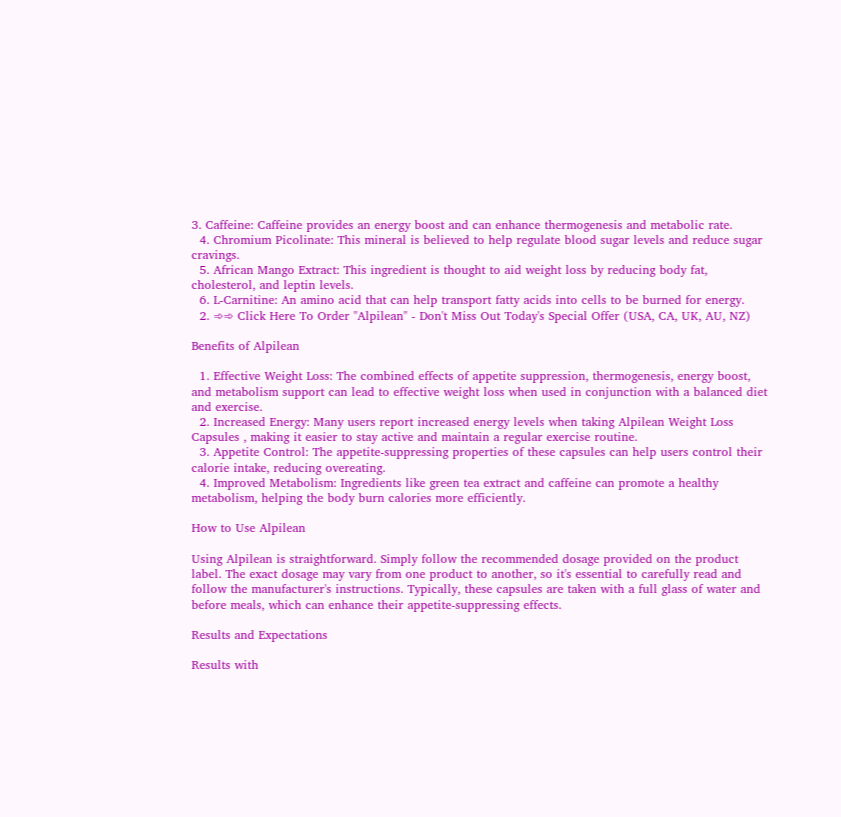3. Caffeine: Caffeine provides an energy boost and can enhance thermogenesis and metabolic rate.
  4. Chromium Picolinate: This mineral is believed to help regulate blood sugar levels and reduce sugar cravings.
  5. African Mango Extract: This ingredient is thought to aid weight loss by reducing body fat, cholesterol, and leptin levels.
  6. L-Carnitine: An amino acid that can help transport fatty acids into cells to be burned for energy.
  2. ➾➾ Click Here To Order "Alpilean" - Don't Miss Out Today's Special Offer (USA, CA, UK, AU, NZ)

Benefits of Alpilean

  1. Effective Weight Loss: The combined effects of appetite suppression, thermogenesis, energy boost, and metabolism support can lead to effective weight loss when used in conjunction with a balanced diet and exercise.
  2. Increased Energy: Many users report increased energy levels when taking Alpilean Weight Loss Capsules , making it easier to stay active and maintain a regular exercise routine.
  3. Appetite Control: The appetite-suppressing properties of these capsules can help users control their calorie intake, reducing overeating.
  4. Improved Metabolism: Ingredients like green tea extract and caffeine can promote a healthy metabolism, helping the body burn calories more efficiently.

How to Use Alpilean

Using Alpilean is straightforward. Simply follow the recommended dosage provided on the product label. The exact dosage may vary from one product to another, so it's essential to carefully read and follow the manufacturer's instructions. Typically, these capsules are taken with a full glass of water and before meals, which can enhance their appetite-suppressing effects.

Results and Expectations

Results with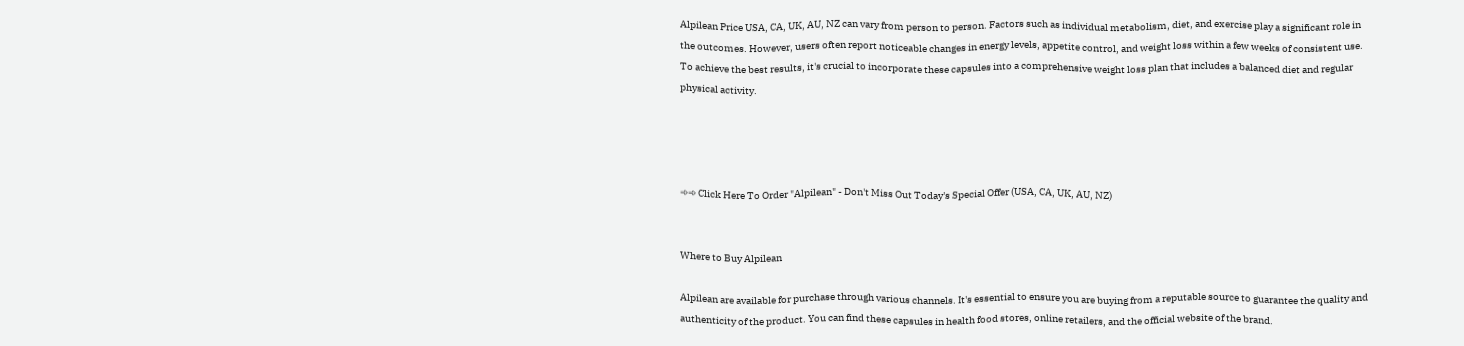Alpilean Price USA, CA, UK, AU, NZ can vary from person to person. Factors such as individual metabolism, diet, and exercise play a significant role in the outcomes. However, users often report noticeable changes in energy levels, appetite control, and weight loss within a few weeks of consistent use. To achieve the best results, it's crucial to incorporate these capsules into a comprehensive weight loss plan that includes a balanced diet and regular physical activity.




➾➾ Click Here To Order "Alpilean" - Don't Miss Out Today's Special Offer (USA, CA, UK, AU, NZ)


Where to Buy Alpilean

Alpilean are available for purchase through various channels. It's essential to ensure you are buying from a reputable source to guarantee the quality and authenticity of the product. You can find these capsules in health food stores, online retailers, and the official website of the brand.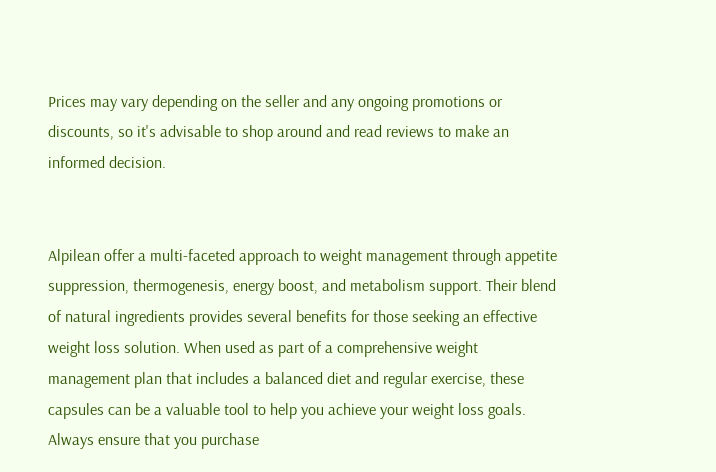Prices may vary depending on the seller and any ongoing promotions or discounts, so it's advisable to shop around and read reviews to make an informed decision.


Alpilean offer a multi-faceted approach to weight management through appetite suppression, thermogenesis, energy boost, and metabolism support. Their blend of natural ingredients provides several benefits for those seeking an effective weight loss solution. When used as part of a comprehensive weight management plan that includes a balanced diet and regular exercise, these capsules can be a valuable tool to help you achieve your weight loss goals. Always ensure that you purchase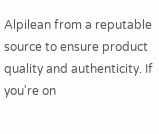Alpilean from a reputable source to ensure product quality and authenticity. If you're on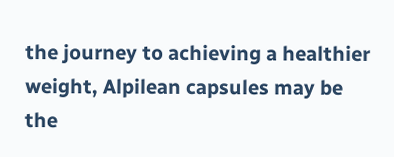the journey to achieving a healthier weight, Alpilean capsules may be the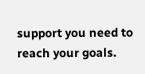support you need to reach your goals.